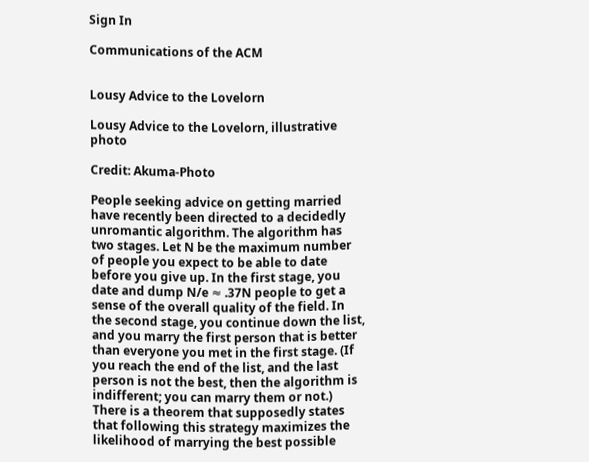Sign In

Communications of the ACM


Lousy Advice to the Lovelorn

Lousy Advice to the Lovelorn, illustrative photo

Credit: Akuma-Photo

People seeking advice on getting married have recently been directed to a decidedly unromantic algorithm. The algorithm has two stages. Let N be the maximum number of people you expect to be able to date before you give up. In the first stage, you date and dump N/e ≈ .37N people to get a sense of the overall quality of the field. In the second stage, you continue down the list, and you marry the first person that is better than everyone you met in the first stage. (If you reach the end of the list, and the last person is not the best, then the algorithm is indifferent; you can marry them or not.) There is a theorem that supposedly states that following this strategy maximizes the likelihood of marrying the best possible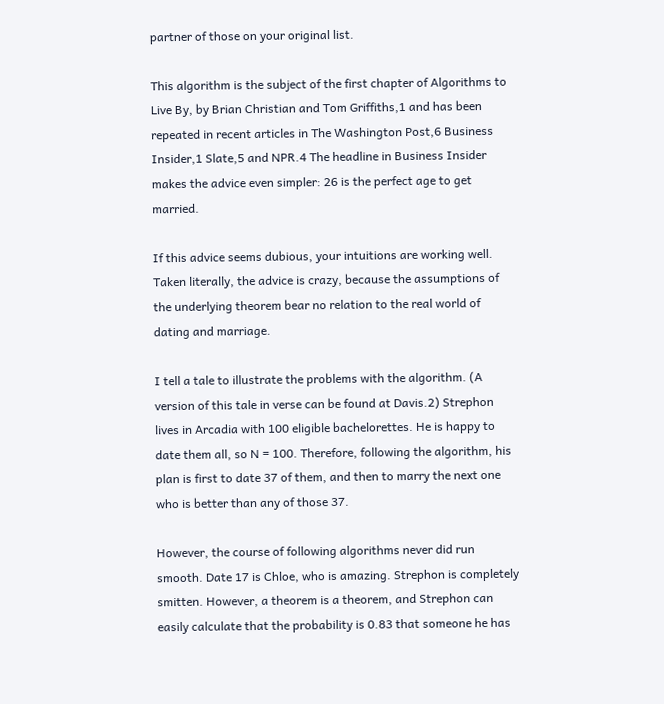partner of those on your original list.

This algorithm is the subject of the first chapter of Algorithms to Live By, by Brian Christian and Tom Griffiths,1 and has been repeated in recent articles in The Washington Post,6 Business Insider,1 Slate,5 and NPR.4 The headline in Business Insider makes the advice even simpler: 26 is the perfect age to get married.

If this advice seems dubious, your intuitions are working well. Taken literally, the advice is crazy, because the assumptions of the underlying theorem bear no relation to the real world of dating and marriage.

I tell a tale to illustrate the problems with the algorithm. (A version of this tale in verse can be found at Davis.2) Strephon lives in Arcadia with 100 eligible bachelorettes. He is happy to date them all, so N = 100. Therefore, following the algorithm, his plan is first to date 37 of them, and then to marry the next one who is better than any of those 37.

However, the course of following algorithms never did run smooth. Date 17 is Chloe, who is amazing. Strephon is completely smitten. However, a theorem is a theorem, and Strephon can easily calculate that the probability is 0.83 that someone he has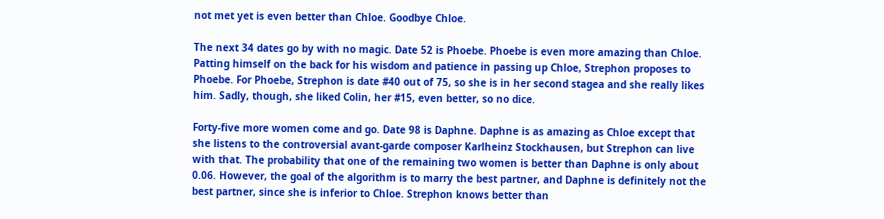not met yet is even better than Chloe. Goodbye Chloe.

The next 34 dates go by with no magic. Date 52 is Phoebe. Phoebe is even more amazing than Chloe. Patting himself on the back for his wisdom and patience in passing up Chloe, Strephon proposes to Phoebe. For Phoebe, Strephon is date #40 out of 75, so she is in her second stagea and she really likes him. Sadly, though, she liked Colin, her #15, even better, so no dice.

Forty-five more women come and go. Date 98 is Daphne. Daphne is as amazing as Chloe except that she listens to the controversial avant-garde composer Karlheinz Stockhausen, but Strephon can live with that. The probability that one of the remaining two women is better than Daphne is only about 0.06. However, the goal of the algorithm is to marry the best partner, and Daphne is definitely not the best partner, since she is inferior to Chloe. Strephon knows better than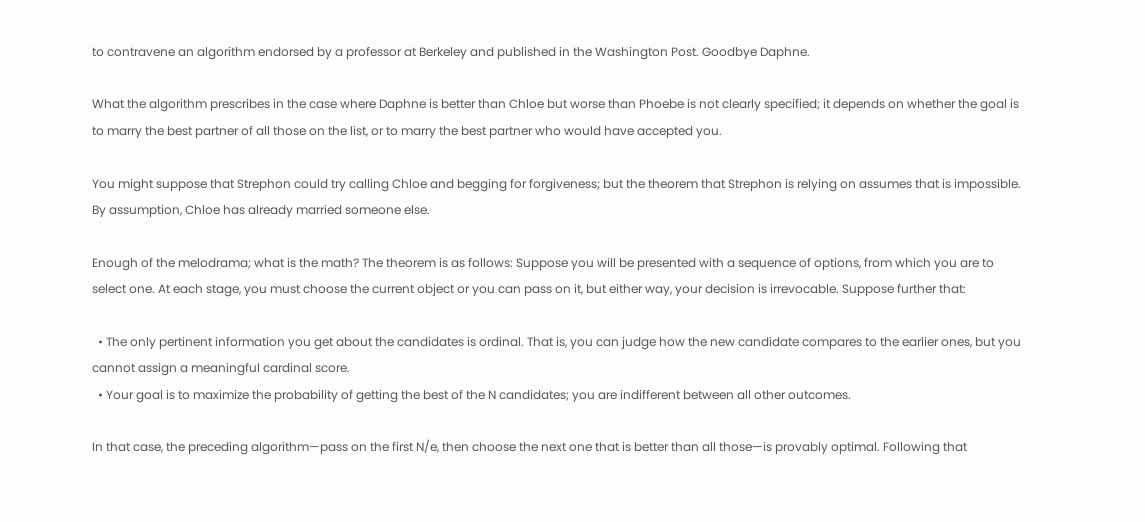to contravene an algorithm endorsed by a professor at Berkeley and published in the Washington Post. Goodbye Daphne.

What the algorithm prescribes in the case where Daphne is better than Chloe but worse than Phoebe is not clearly specified; it depends on whether the goal is to marry the best partner of all those on the list, or to marry the best partner who would have accepted you.

You might suppose that Strephon could try calling Chloe and begging for forgiveness; but the theorem that Strephon is relying on assumes that is impossible. By assumption, Chloe has already married someone else.

Enough of the melodrama; what is the math? The theorem is as follows: Suppose you will be presented with a sequence of options, from which you are to select one. At each stage, you must choose the current object or you can pass on it, but either way, your decision is irrevocable. Suppose further that:

  • The only pertinent information you get about the candidates is ordinal. That is, you can judge how the new candidate compares to the earlier ones, but you cannot assign a meaningful cardinal score.
  • Your goal is to maximize the probability of getting the best of the N candidates; you are indifferent between all other outcomes.

In that case, the preceding algorithm—pass on the first N/e, then choose the next one that is better than all those—is provably optimal. Following that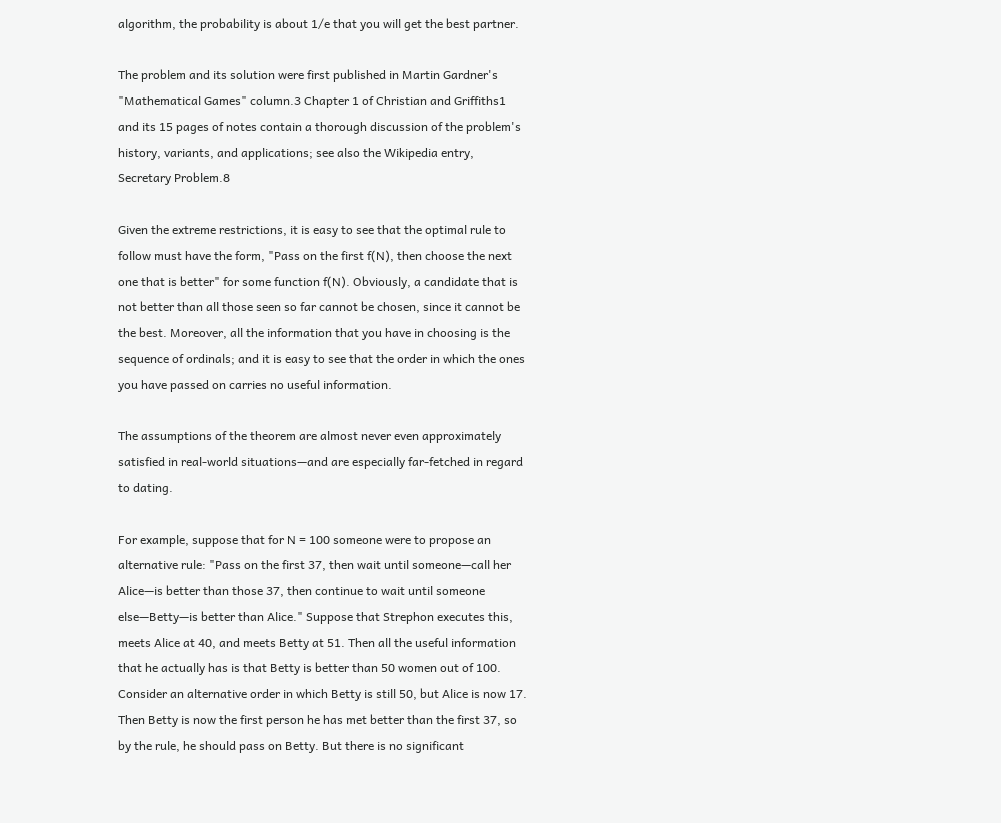algorithm, the probability is about 1/e that you will get the best partner.

The problem and its solution were first published in Martin Gardner's "Mathematical Games" column.3 Chapter 1 of Christian and Griffiths1 and its 15 pages of notes contain a thorough discussion of the problem's history, variants, and applications; see also the Wikipedia entry, Secretary Problem.8

Given the extreme restrictions, it is easy to see that the optimal rule to follow must have the form, "Pass on the first f(N), then choose the next one that is better" for some function f(N). Obviously, a candidate that is not better than all those seen so far cannot be chosen, since it cannot be the best. Moreover, all the information that you have in choosing is the sequence of ordinals; and it is easy to see that the order in which the ones you have passed on carries no useful information.

The assumptions of the theorem are almost never even approximately satisfied in real-world situations—and are especially far-fetched in regard to dating.

For example, suppose that for N = 100 someone were to propose an alternative rule: "Pass on the first 37, then wait until someone—call her Alice—is better than those 37, then continue to wait until someone else—Betty—is better than Alice." Suppose that Strephon executes this, meets Alice at 40, and meets Betty at 51. Then all the useful information that he actually has is that Betty is better than 50 women out of 100. Consider an alternative order in which Betty is still 50, but Alice is now 17. Then Betty is now the first person he has met better than the first 37, so by the rule, he should pass on Betty. But there is no significant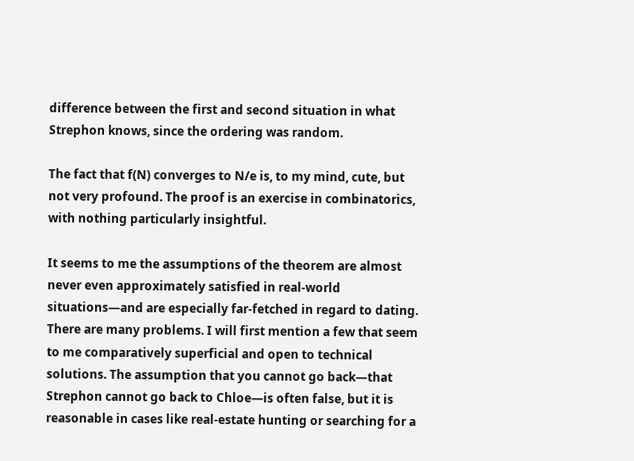difference between the first and second situation in what Strephon knows, since the ordering was random.

The fact that f(N) converges to N/e is, to my mind, cute, but not very profound. The proof is an exercise in combinatorics, with nothing particularly insightful.

It seems to me the assumptions of the theorem are almost never even approximately satisfied in real-world situations—and are especially far-fetched in regard to dating. There are many problems. I will first mention a few that seem to me comparatively superficial and open to technical solutions. The assumption that you cannot go back—that Strephon cannot go back to Chloe—is often false, but it is reasonable in cases like real-estate hunting or searching for a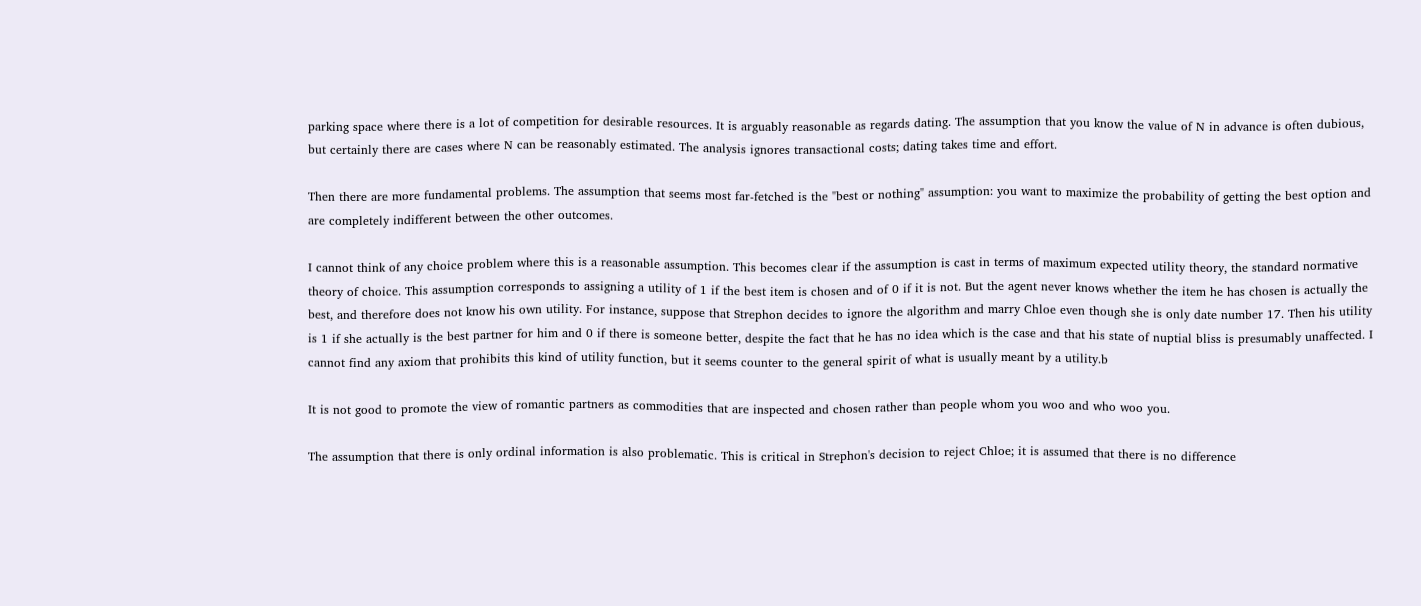parking space where there is a lot of competition for desirable resources. It is arguably reasonable as regards dating. The assumption that you know the value of N in advance is often dubious, but certainly there are cases where N can be reasonably estimated. The analysis ignores transactional costs; dating takes time and effort.

Then there are more fundamental problems. The assumption that seems most far-fetched is the "best or nothing" assumption: you want to maximize the probability of getting the best option and are completely indifferent between the other outcomes.

I cannot think of any choice problem where this is a reasonable assumption. This becomes clear if the assumption is cast in terms of maximum expected utility theory, the standard normative theory of choice. This assumption corresponds to assigning a utility of 1 if the best item is chosen and of 0 if it is not. But the agent never knows whether the item he has chosen is actually the best, and therefore does not know his own utility. For instance, suppose that Strephon decides to ignore the algorithm and marry Chloe even though she is only date number 17. Then his utility is 1 if she actually is the best partner for him and 0 if there is someone better, despite the fact that he has no idea which is the case and that his state of nuptial bliss is presumably unaffected. I cannot find any axiom that prohibits this kind of utility function, but it seems counter to the general spirit of what is usually meant by a utility.b

It is not good to promote the view of romantic partners as commodities that are inspected and chosen rather than people whom you woo and who woo you.

The assumption that there is only ordinal information is also problematic. This is critical in Strephon's decision to reject Chloe; it is assumed that there is no difference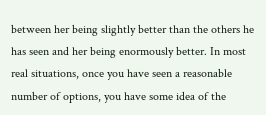between her being slightly better than the others he has seen and her being enormously better. In most real situations, once you have seen a reasonable number of options, you have some idea of the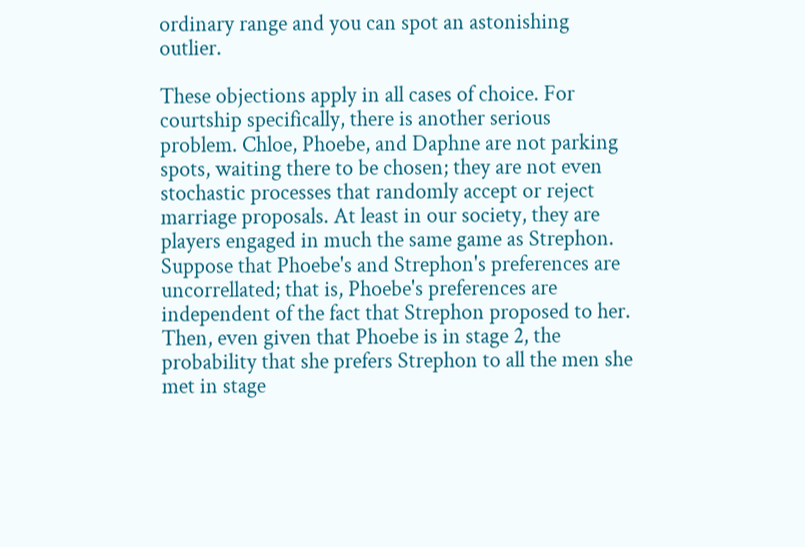ordinary range and you can spot an astonishing outlier.

These objections apply in all cases of choice. For courtship specifically, there is another serious problem. Chloe, Phoebe, and Daphne are not parking spots, waiting there to be chosen; they are not even stochastic processes that randomly accept or reject marriage proposals. At least in our society, they are players engaged in much the same game as Strephon. Suppose that Phoebe's and Strephon's preferences are uncorrellated; that is, Phoebe's preferences are independent of the fact that Strephon proposed to her. Then, even given that Phoebe is in stage 2, the probability that she prefers Strephon to all the men she met in stage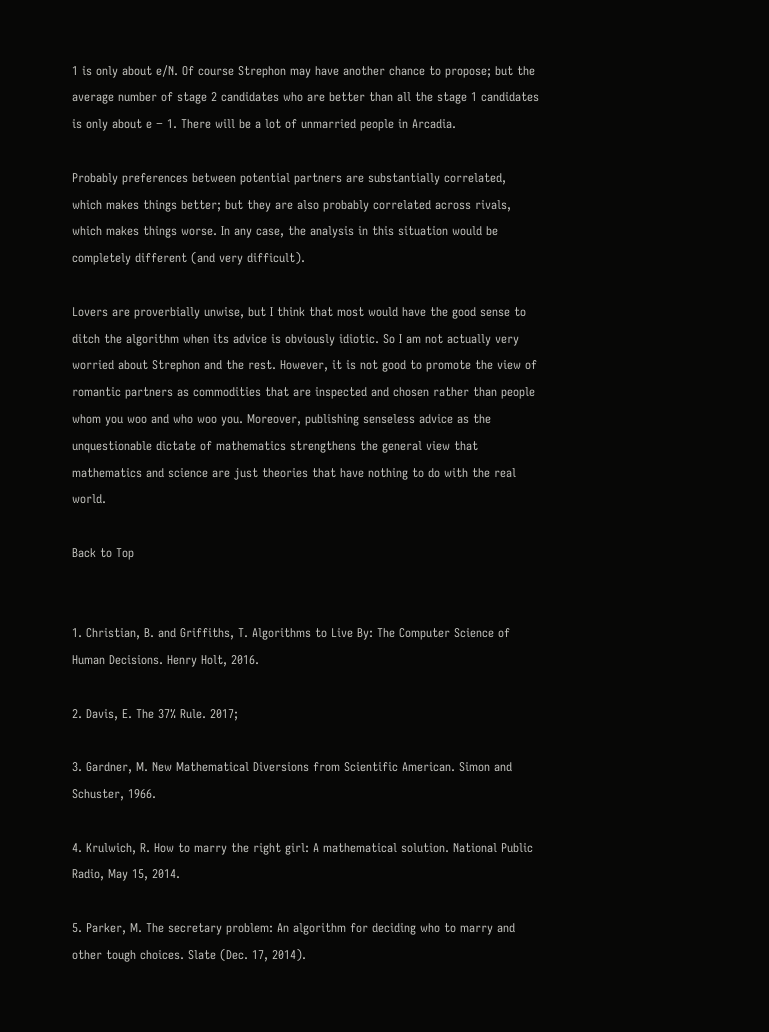1 is only about e/N. Of course Strephon may have another chance to propose; but the average number of stage 2 candidates who are better than all the stage 1 candidates is only about e − 1. There will be a lot of unmarried people in Arcadia.

Probably preferences between potential partners are substantially correlated, which makes things better; but they are also probably correlated across rivals, which makes things worse. In any case, the analysis in this situation would be completely different (and very difficult).

Lovers are proverbially unwise, but I think that most would have the good sense to ditch the algorithm when its advice is obviously idiotic. So I am not actually very worried about Strephon and the rest. However, it is not good to promote the view of romantic partners as commodities that are inspected and chosen rather than people whom you woo and who woo you. Moreover, publishing senseless advice as the unquestionable dictate of mathematics strengthens the general view that mathematics and science are just theories that have nothing to do with the real world.

Back to Top


1. Christian, B. and Griffiths, T. Algorithms to Live By: The Computer Science of Human Decisions. Henry Holt, 2016.

2. Davis, E. The 37% Rule. 2017;

3. Gardner, M. New Mathematical Diversions from Scientific American. Simon and Schuster, 1966.

4. Krulwich, R. How to marry the right girl: A mathematical solution. National Public Radio, May 15, 2014.

5. Parker, M. The secretary problem: An algorithm for deciding who to marry and other tough choices. Slate (Dec. 17, 2014).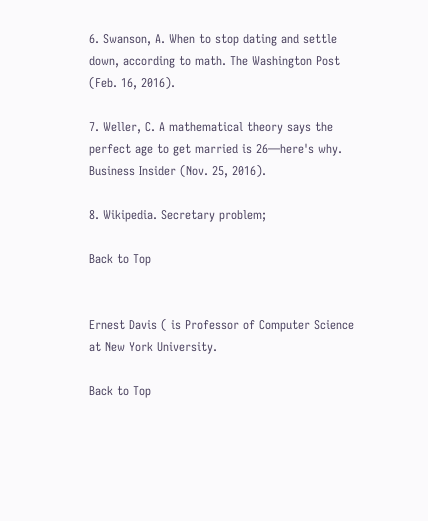6. Swanson, A. When to stop dating and settle down, according to math. The Washington Post (Feb. 16, 2016).

7. Weller, C. A mathematical theory says the perfect age to get married is 26—here's why. Business Insider (Nov. 25, 2016).

8. Wikipedia. Secretary problem;

Back to Top


Ernest Davis ( is Professor of Computer Science at New York University.

Back to Top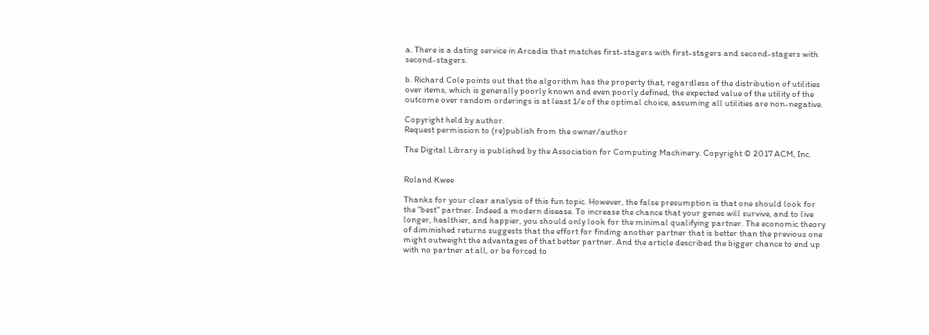a. There is a dating service in Arcadia that matches first-stagers with first-stagers and second-stagers with second-stagers.

b. Richard Cole points out that the algorithm has the property that, regardless of the distribution of utilities over items, which is generally poorly known and even poorly defined, the expected value of the utility of the outcome over random orderings is at least 1/e of the optimal choice, assuming all utilities are non-negative.

Copyright held by author.
Request permission to (re)publish from the owner/author

The Digital Library is published by the Association for Computing Machinery. Copyright © 2017 ACM, Inc.


Roland Kwee

Thanks for your clear analysis of this fun topic. However, the false presumption is that one should look for the "best" partner. Indeed a modern disease. To increase the chance that your genes will survive, and to live longer, healthier, and happier, you should only look for the minimal qualifying partner. The economic theory of diminished returns suggests that the effort for finding another partner that is better than the previous one might outweight the advantages of that better partner. And the article described the bigger chance to end up with no partner at all, or be forced to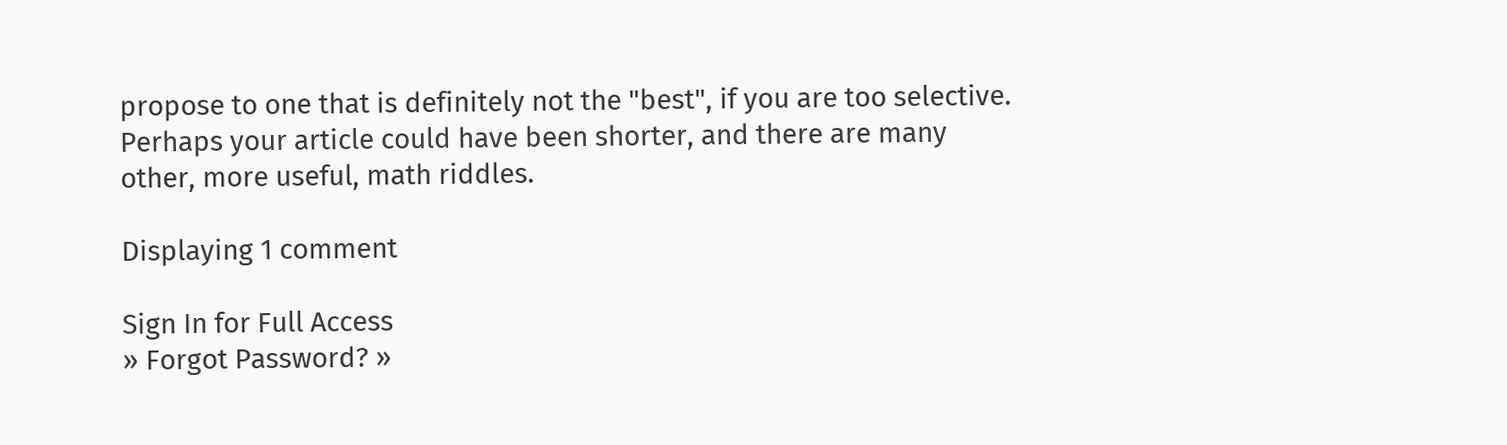propose to one that is definitely not the "best", if you are too selective. Perhaps your article could have been shorter, and there are many other, more useful, math riddles.

Displaying 1 comment

Sign In for Full Access
» Forgot Password? »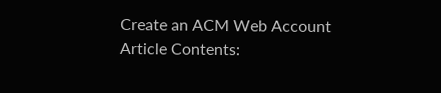Create an ACM Web Account
Article Contents: